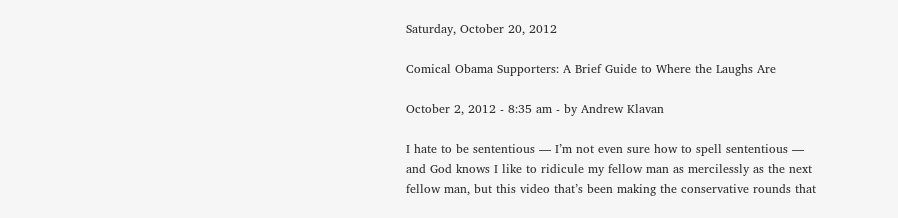Saturday, October 20, 2012

Comical Obama Supporters: A Brief Guide to Where the Laughs Are

October 2, 2012 - 8:35 am - by Andrew Klavan

I hate to be sententious — I’m not even sure how to spell sententious — and God knows I like to ridicule my fellow man as mercilessly as the next fellow man, but this video that’s been making the conservative rounds that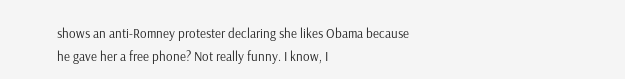shows an anti-Romney protester declaring she likes Obama because he gave her a free phone? Not really funny. I know, I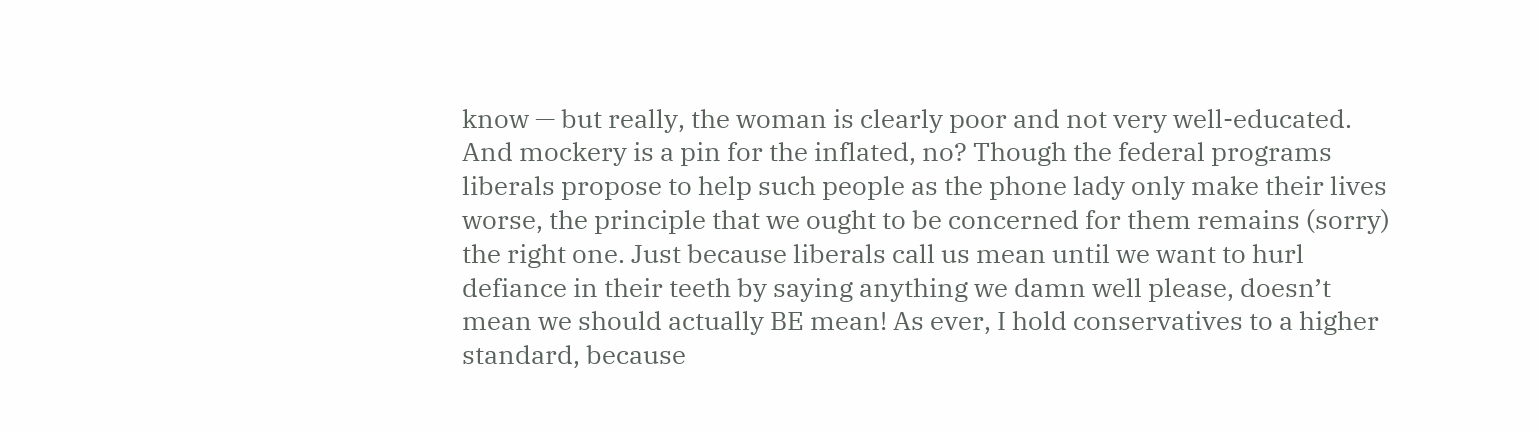know — but really, the woman is clearly poor and not very well-educated. And mockery is a pin for the inflated, no? Though the federal programs liberals propose to help such people as the phone lady only make their lives worse, the principle that we ought to be concerned for them remains (sorry) the right one. Just because liberals call us mean until we want to hurl defiance in their teeth by saying anything we damn well please, doesn’t mean we should actually BE mean! As ever, I hold conservatives to a higher standard, because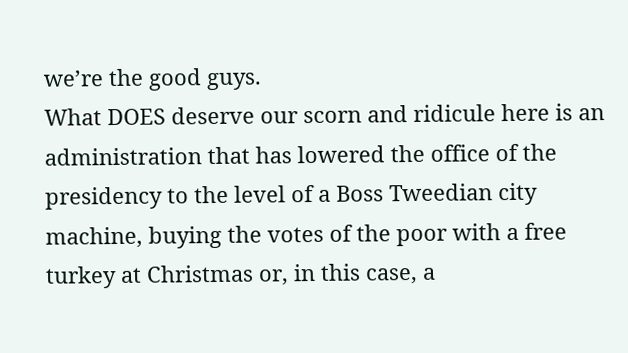we’re the good guys.
What DOES deserve our scorn and ridicule here is an administration that has lowered the office of the presidency to the level of a Boss Tweedian city machine, buying the votes of the poor with a free turkey at Christmas or, in this case, a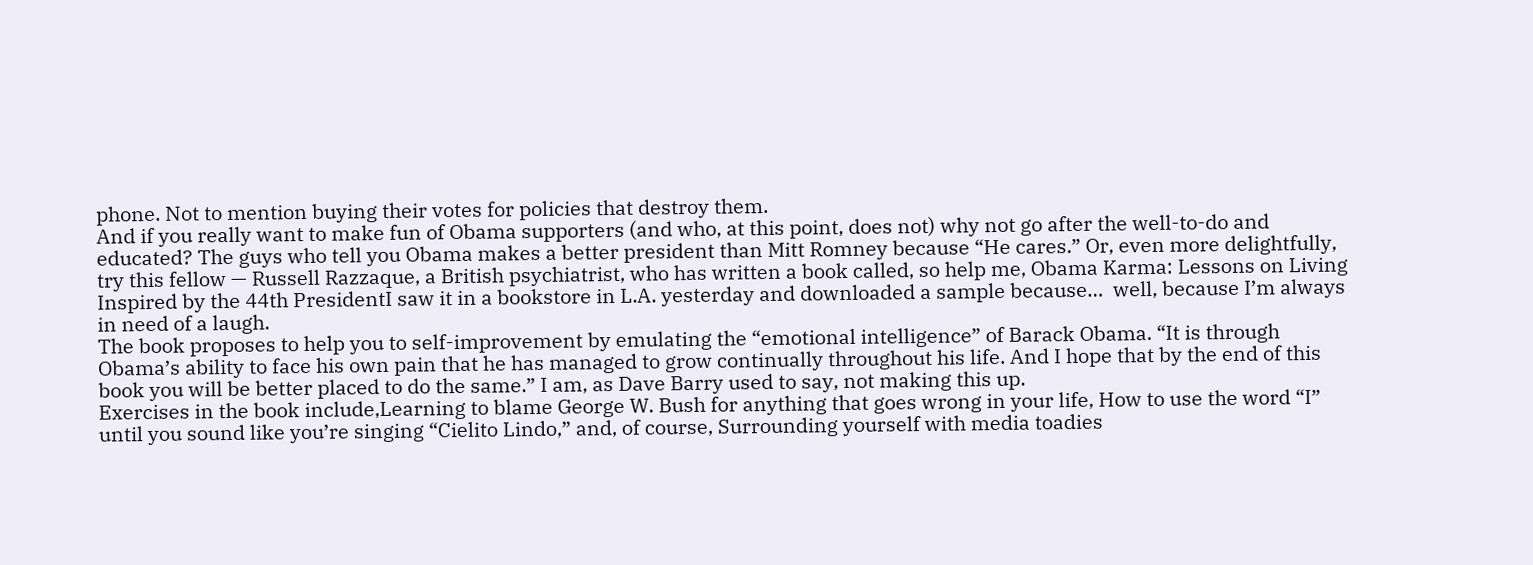phone. Not to mention buying their votes for policies that destroy them.
And if you really want to make fun of Obama supporters (and who, at this point, does not) why not go after the well-to-do and educated? The guys who tell you Obama makes a better president than Mitt Romney because “He cares.” Or, even more delightfully, try this fellow — Russell Razzaque, a British psychiatrist, who has written a book called, so help me, Obama Karma: Lessons on Living Inspired by the 44th PresidentI saw it in a bookstore in L.A. yesterday and downloaded a sample because…  well, because I’m always in need of a laugh.
The book proposes to help you to self-improvement by emulating the “emotional intelligence” of Barack Obama. “It is through Obama’s ability to face his own pain that he has managed to grow continually throughout his life. And I hope that by the end of this book you will be better placed to do the same.” I am, as Dave Barry used to say, not making this up.
Exercises in the book include,Learning to blame George W. Bush for anything that goes wrong in your life, How to use the word “I” until you sound like you’re singing “Cielito Lindo,” and, of course, Surrounding yourself with media toadies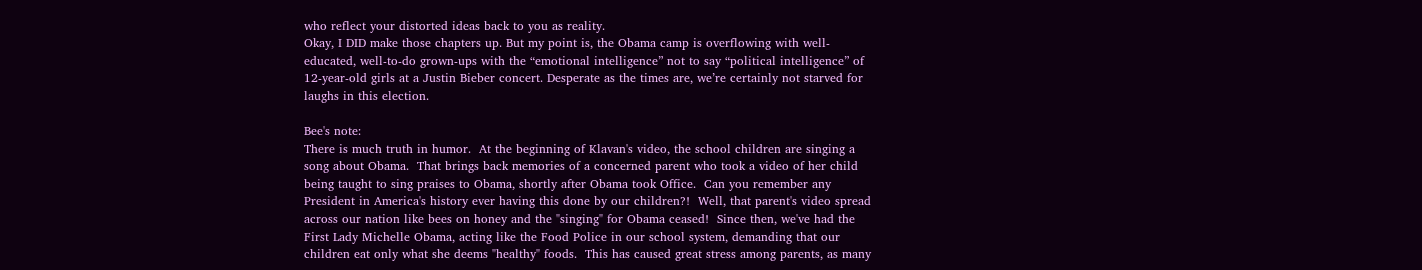who reflect your distorted ideas back to you as reality.
Okay, I DID make those chapters up. But my point is, the Obama camp is overflowing with well-educated, well-to-do grown-ups with the “emotional intelligence” not to say “political intelligence” of 12-year-old girls at a Justin Bieber concert. Desperate as the times are, we’re certainly not starved for laughs in this election.

Bee's note:
There is much truth in humor.  At the beginning of Klavan's video, the school children are singing a song about Obama.  That brings back memories of a concerned parent who took a video of her child being taught to sing praises to Obama, shortly after Obama took Office.  Can you remember any President in America's history ever having this done by our children?!  Well, that parent's video spread across our nation like bees on honey and the "singing" for Obama ceased!  Since then, we've had the First Lady Michelle Obama, acting like the Food Police in our school system, demanding that our children eat only what she deems "healthy" foods.  This has caused great stress among parents, as many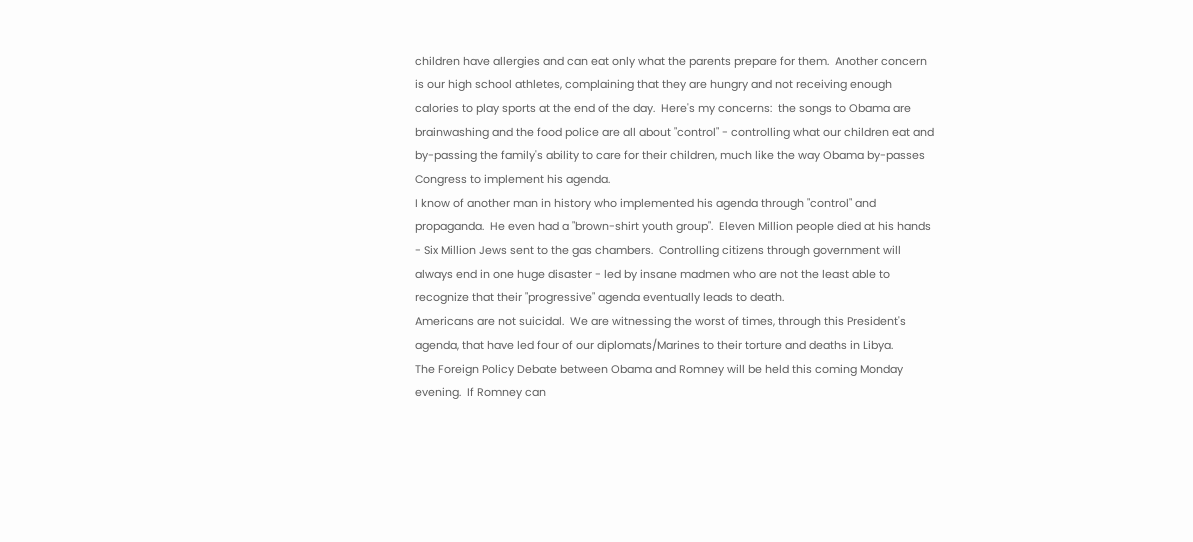children have allergies and can eat only what the parents prepare for them.  Another concern is our high school athletes, complaining that they are hungry and not receiving enough calories to play sports at the end of the day.  Here's my concerns:  the songs to Obama are brainwashing and the food police are all about "control" - controlling what our children eat and by-passing the family's ability to care for their children, much like the way Obama by-passes Congress to implement his agenda.
I know of another man in history who implemented his agenda through "control" and propaganda.  He even had a "brown-shirt youth group".  Eleven Million people died at his hands - Six Million Jews sent to the gas chambers.  Controlling citizens through government will always end in one huge disaster - led by insane madmen who are not the least able to recognize that their "progressive" agenda eventually leads to death.
Americans are not suicidal.  We are witnessing the worst of times, through this President's agenda, that have led four of our diplomats/Marines to their torture and deaths in Libya.
The Foreign Policy Debate between Obama and Romney will be held this coming Monday evening.  If Romney can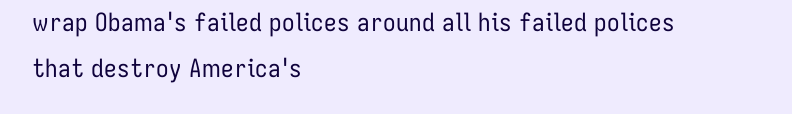wrap Obama's failed polices around all his failed polices that destroy America's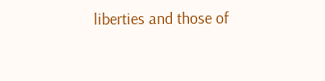liberties and those of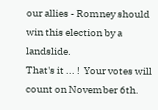our allies - Romney should win this election by a landslide.
That's it ... !  Your votes will count on November 6th.